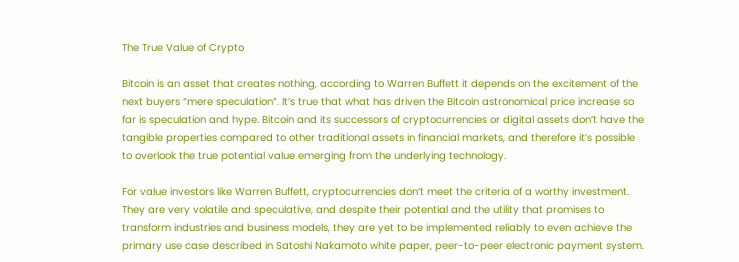The True Value of Crypto

Bitcoin is an asset that creates nothing, according to Warren Buffett it depends on the excitement of the next buyers “mere speculation”. It’s true that what has driven the Bitcoin astronomical price increase so far is speculation and hype. Bitcoin and its successors of cryptocurrencies or digital assets don’t have the tangible properties compared to other traditional assets in financial markets, and therefore it’s possible to overlook the true potential value emerging from the underlying technology.

For value investors like Warren Buffett, cryptocurrencies don’t meet the criteria of a worthy investment. They are very volatile and speculative, and despite their potential and the utility that promises to transform industries and business models, they are yet to be implemented reliably to even achieve the primary use case described in Satoshi Nakamoto white paper, peer-to-peer electronic payment system.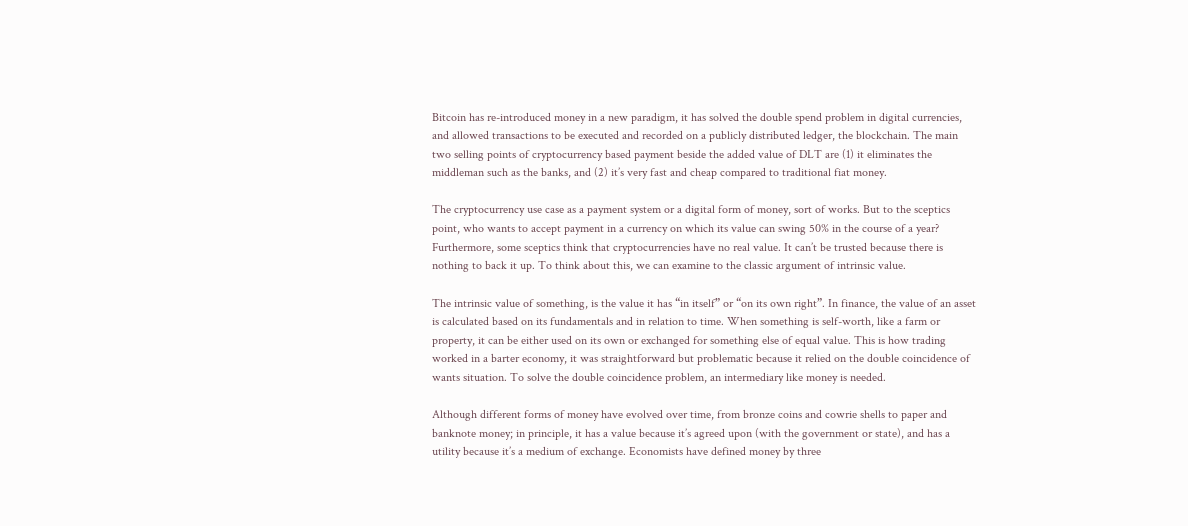Bitcoin has re-introduced money in a new paradigm, it has solved the double spend problem in digital currencies, and allowed transactions to be executed and recorded on a publicly distributed ledger, the blockchain. The main two selling points of cryptocurrency based payment beside the added value of DLT are (1) it eliminates the middleman such as the banks, and (2) it’s very fast and cheap compared to traditional fiat money.

The cryptocurrency use case as a payment system or a digital form of money, sort of works. But to the sceptics point, who wants to accept payment in a currency on which its value can swing 50% in the course of a year? Furthermore, some sceptics think that cryptocurrencies have no real value. It can’t be trusted because there is nothing to back it up. To think about this, we can examine to the classic argument of intrinsic value.

The intrinsic value of something, is the value it has “in itself” or “on its own right”. In finance, the value of an asset is calculated based on its fundamentals and in relation to time. When something is self-worth, like a farm or property, it can be either used on its own or exchanged for something else of equal value. This is how trading worked in a barter economy, it was straightforward but problematic because it relied on the double coincidence of wants situation. To solve the double coincidence problem, an intermediary like money is needed.

Although different forms of money have evolved over time, from bronze coins and cowrie shells to paper and banknote money; in principle, it has a value because it’s agreed upon (with the government or state), and has a utility because it’s a medium of exchange. Economists have defined money by three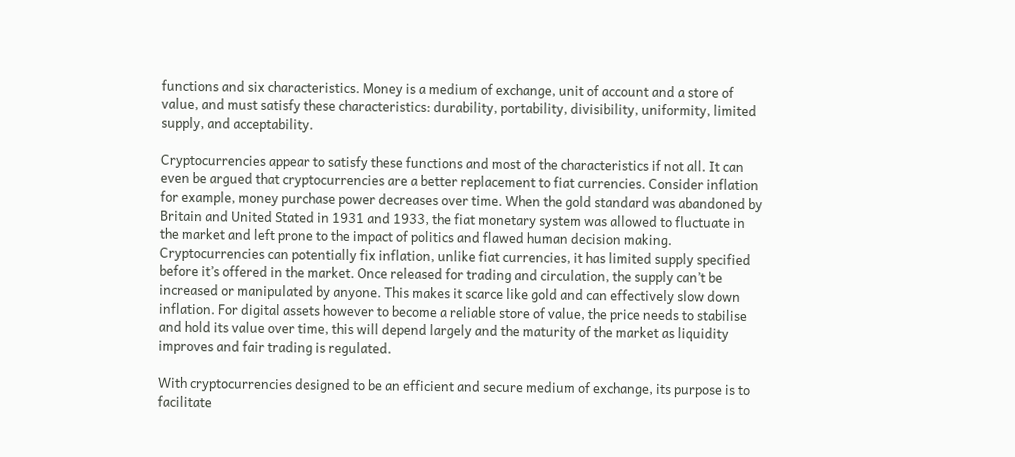functions and six characteristics. Money is a medium of exchange, unit of account and a store of value, and must satisfy these characteristics: durability, portability, divisibility, uniformity, limited supply, and acceptability.

Cryptocurrencies appear to satisfy these functions and most of the characteristics if not all. It can even be argued that cryptocurrencies are a better replacement to fiat currencies. Consider inflation for example, money purchase power decreases over time. When the gold standard was abandoned by Britain and United Stated in 1931 and 1933, the fiat monetary system was allowed to fluctuate in the market and left prone to the impact of politics and flawed human decision making. Cryptocurrencies can potentially fix inflation, unlike fiat currencies, it has limited supply specified before it’s offered in the market. Once released for trading and circulation, the supply can’t be increased or manipulated by anyone. This makes it scarce like gold and can effectively slow down inflation. For digital assets however to become a reliable store of value, the price needs to stabilise and hold its value over time, this will depend largely and the maturity of the market as liquidity improves and fair trading is regulated.

With cryptocurrencies designed to be an efficient and secure medium of exchange, its purpose is to facilitate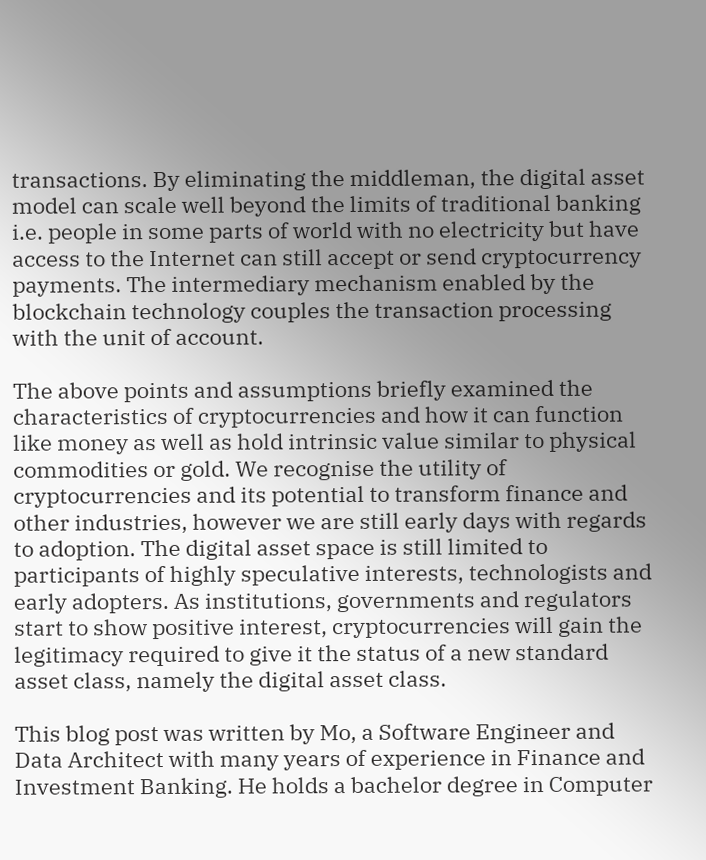transactions. By eliminating the middleman, the digital asset model can scale well beyond the limits of traditional banking i.e. people in some parts of world with no electricity but have access to the Internet can still accept or send cryptocurrency payments. The intermediary mechanism enabled by the blockchain technology couples the transaction processing with the unit of account.

The above points and assumptions briefly examined the characteristics of cryptocurrencies and how it can function like money as well as hold intrinsic value similar to physical commodities or gold. We recognise the utility of cryptocurrencies and its potential to transform finance and other industries, however we are still early days with regards to adoption. The digital asset space is still limited to participants of highly speculative interests, technologists and early adopters. As institutions, governments and regulators start to show positive interest, cryptocurrencies will gain the legitimacy required to give it the status of a new standard asset class, namely the digital asset class.

This blog post was written by Mo, a Software Engineer and Data Architect with many years of experience in Finance and Investment Banking. He holds a bachelor degree in Computer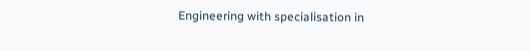Engineering with specialisation in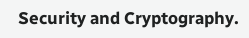Security and Cryptography.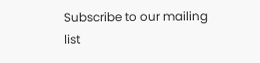Subscribe to our mailing list